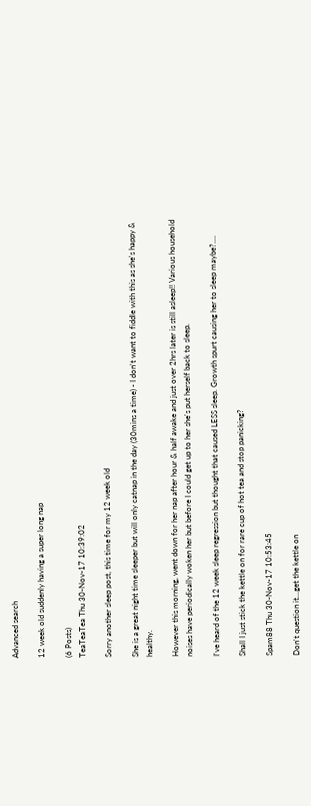Advanced search

12 week old suddenly having a super long nap

(6 Posts)
TeaTeaTea Thu 30-Nov-17 10:39:02

Sorry another sleep post, this time for my 12 week old

She is a great night time sleeper but will only catnap in the day (30mins a time) - I don't want to fiddle with this as she's happy & healthy.

However this morning, went down for her nap after hour & half awake and just over 2hrs later is still asleep!! Various household noises have periodically woken her but before I could get up to her she's put herself back to sleep.

I've heard of the 12 week sleep regression but thought that caused LESS sleep. Growth spurt causing her to sleep maybe?....

Shall I just stick the kettle on for rare cup of hot tea and stop panicking?

Spam88 Thu 30-Nov-17 10:53:45

Don't question it...get the kettle on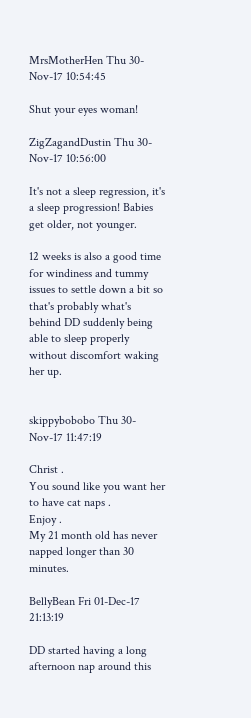MrsMotherHen Thu 30-Nov-17 10:54:45

Shut your eyes woman!

ZigZagandDustin Thu 30-Nov-17 10:56:00

It's not a sleep regression, it's a sleep progression! Babies get older, not younger.

12 weeks is also a good time for windiness and tummy issues to settle down a bit so that's probably what's behind DD suddenly being able to sleep properly without discomfort waking her up.


skippybobobo Thu 30-Nov-17 11:47:19

Christ .
You sound like you want her to have cat naps .
Enjoy .
My 21 month old has never napped longer than 30 minutes.

BellyBean Fri 01-Dec-17 21:13:19

DD started having a long afternoon nap around this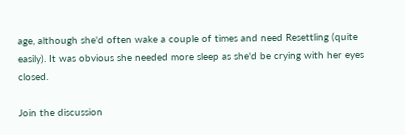age, although she'd often wake a couple of times and need Resettling (quite easily). It was obvious she needed more sleep as she'd be crying with her eyes closed.

Join the discussion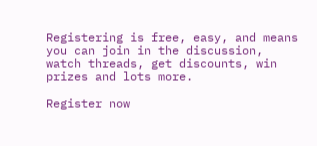Registering is free, easy, and means you can join in the discussion, watch threads, get discounts, win prizes and lots more.

Register now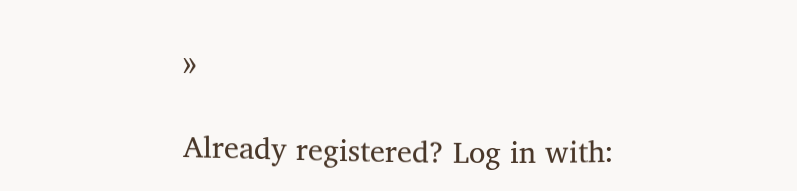»

Already registered? Log in with: